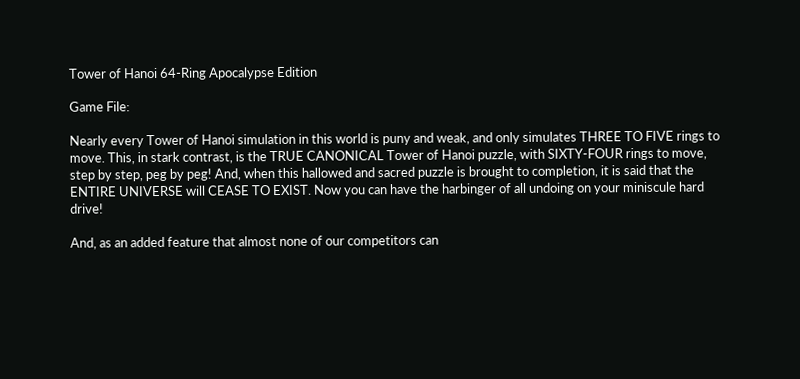Tower of Hanoi 64-Ring Apocalypse Edition

Game File:

Nearly every Tower of Hanoi simulation in this world is puny and weak, and only simulates THREE TO FIVE rings to move. This, in stark contrast, is the TRUE CANONICAL Tower of Hanoi puzzle, with SIXTY-FOUR rings to move, step by step, peg by peg! And, when this hallowed and sacred puzzle is brought to completion, it is said that the ENTIRE UNIVERSE will CEASE TO EXIST. Now you can have the harbinger of all undoing on your miniscule hard drive!

And, as an added feature that almost none of our competitors can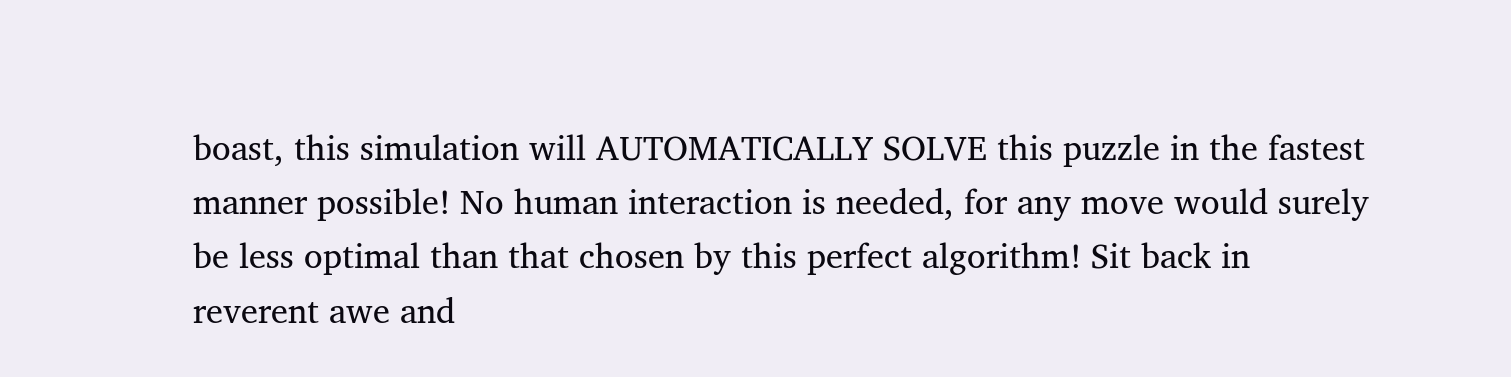boast, this simulation will AUTOMATICALLY SOLVE this puzzle in the fastest manner possible! No human interaction is needed, for any move would surely be less optimal than that chosen by this perfect algorithm! Sit back in reverent awe and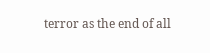terror as the end of all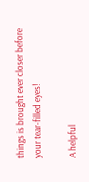things is brought ever closer before your tear-filled eyes!

A helpful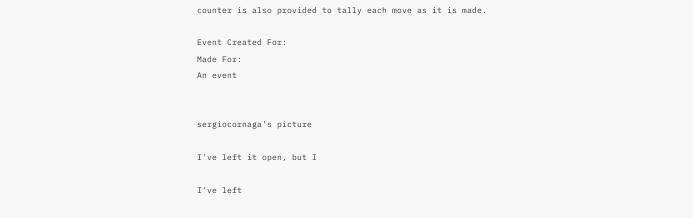counter is also provided to tally each move as it is made.

Event Created For:
Made For:
An event


sergiocornaga's picture

I've left it open, but I

I've left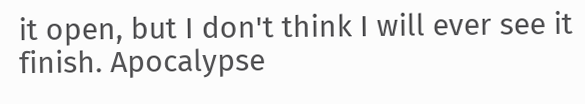it open, but I don't think I will ever see it finish. Apocalypse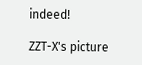indeed!

ZZT-X's picture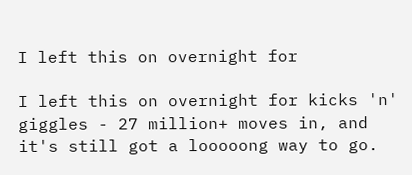I left this on overnight for

I left this on overnight for kicks 'n' giggles - 27 million+ moves in, and it's still got a looooong way to go.